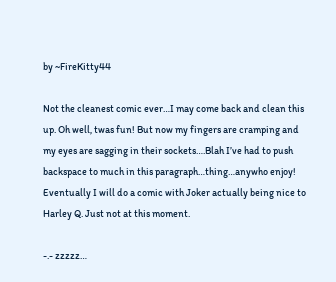by ~FireKitty44

Not the cleanest comic ever…I may come back and clean this up. Oh well, twas fun! But now my fingers are cramping and my eyes are sagging in their sockets….Blah I’ve had to push backspace to much in this paragraph…thing…anywho enjoy! Eventually I will do a comic with Joker actually being nice to Harley Q. Just not at this moment.

-.- zzzzz…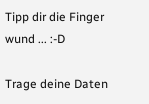Tipp dir die Finger wund ... :-D

Trage deine Daten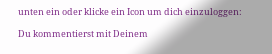unten ein oder klicke ein Icon um dich einzuloggen:

Du kommentierst mit Deinem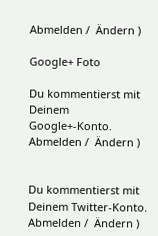Abmelden /  Ändern )

Google+ Foto

Du kommentierst mit Deinem Google+-Konto. Abmelden /  Ändern )


Du kommentierst mit Deinem Twitter-Konto. Abmelden /  Ändern )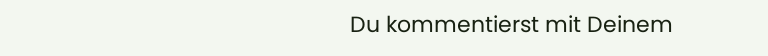Du kommentierst mit Deinem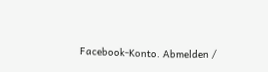Facebook-Konto. Abmelden /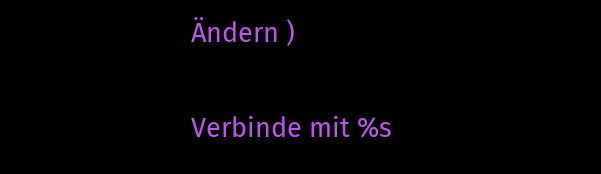Ändern )


Verbinde mit %s